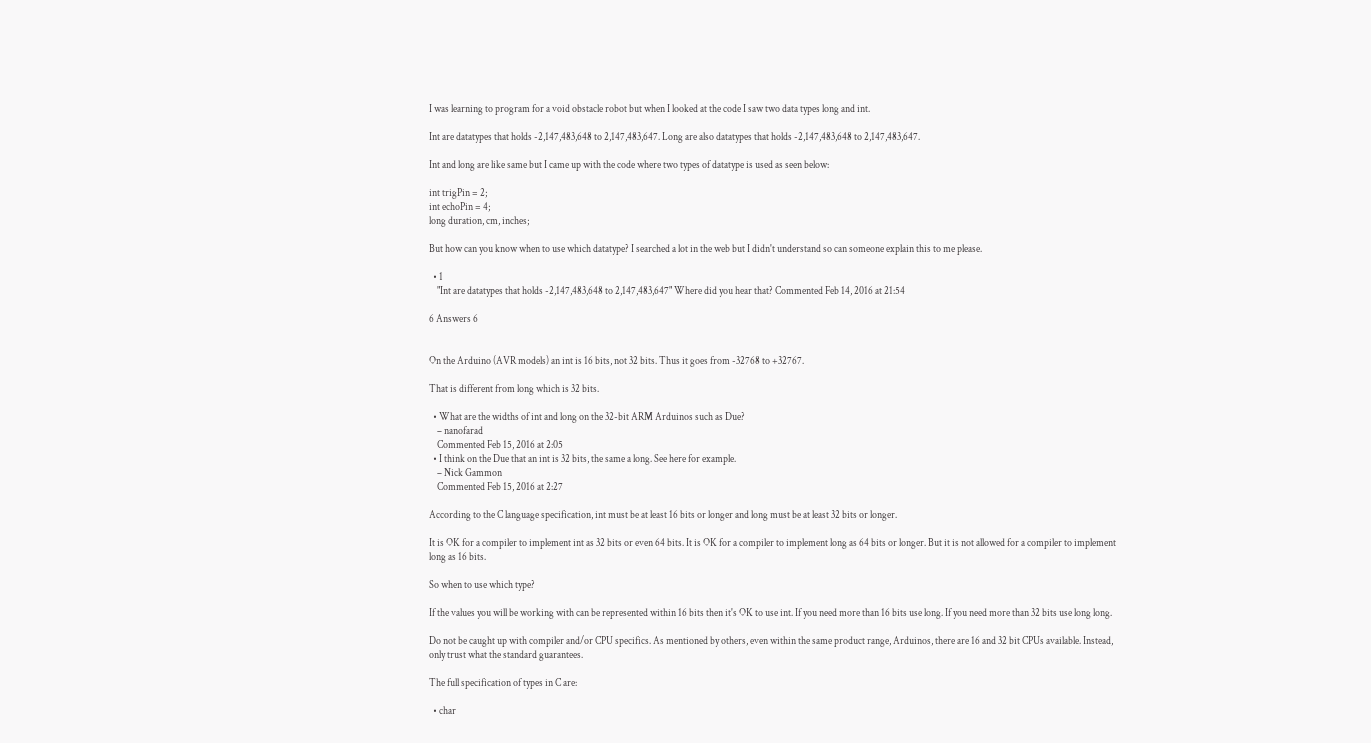I was learning to program for a void obstacle robot but when I looked at the code I saw two data types long and int.

Int are datatypes that holds -2,147,483,648 to 2,147,483,647. Long are also datatypes that holds -2,147,483,648 to 2,147,483,647.

Int and long are like same but I came up with the code where two types of datatype is used as seen below:

int trigPin = 2;
int echoPin = 4;
long duration, cm, inches;

But how can you know when to use which datatype? I searched a lot in the web but I didn't understand so can someone explain this to me please.

  • 1
    "Int are datatypes that holds -2,147,483,648 to 2,147,483,647" Where did you hear that? Commented Feb 14, 2016 at 21:54

6 Answers 6


On the Arduino (AVR models) an int is 16 bits, not 32 bits. Thus it goes from -32768 to +32767.

That is different from long which is 32 bits.

  • What are the widths of int and long on the 32-bit ARM Arduinos such as Due?
    – nanofarad
    Commented Feb 15, 2016 at 2:05
  • I think on the Due that an int is 32 bits, the same a long. See here for example.
    – Nick Gammon
    Commented Feb 15, 2016 at 2:27

According to the C language specification, int must be at least 16 bits or longer and long must be at least 32 bits or longer.

It is OK for a compiler to implement int as 32 bits or even 64 bits. It is OK for a compiler to implement long as 64 bits or longer. But it is not allowed for a compiler to implement long as 16 bits.

So when to use which type?

If the values you will be working with can be represented within 16 bits then it's OK to use int. If you need more than 16 bits use long. If you need more than 32 bits use long long.

Do not be caught up with compiler and/or CPU specifics. As mentioned by others, even within the same product range, Arduinos, there are 16 and 32 bit CPUs available. Instead, only trust what the standard guarantees.

The full specification of types in C are:

  • char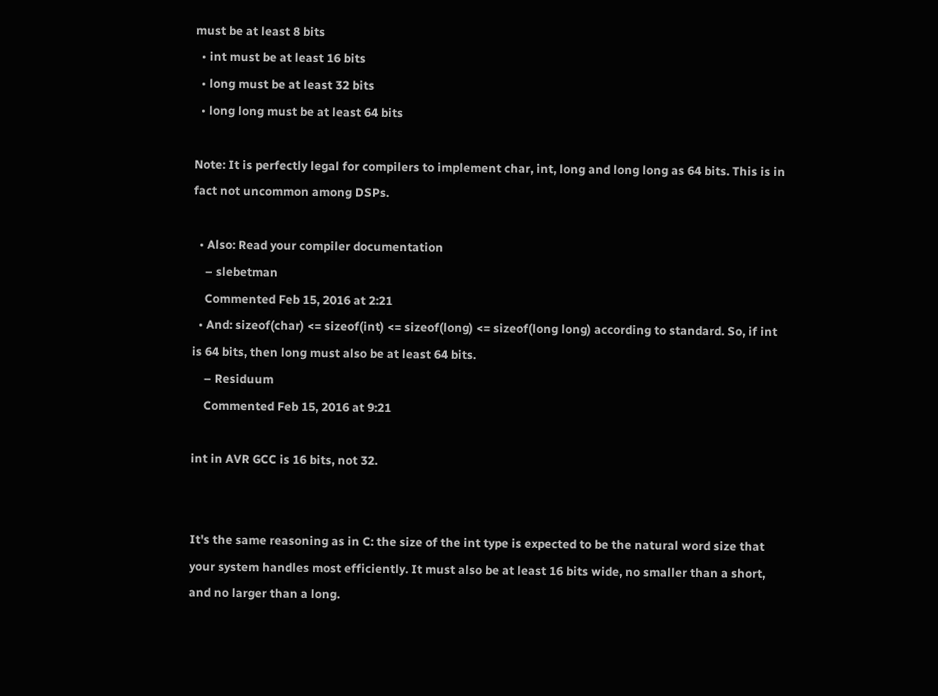must be at least 8 bits
  • int must be at least 16 bits
  • long must be at least 32 bits
  • long long must be at least 64 bits

Note: It is perfectly legal for compilers to implement char, int, long and long long as 64 bits. This is in fact not uncommon among DSPs.

  • Also: Read your compiler documentation
    – slebetman
    Commented Feb 15, 2016 at 2:21
  • And: sizeof(char) <= sizeof(int) <= sizeof(long) <= sizeof(long long) according to standard. So, if int is 64 bits, then long must also be at least 64 bits.
    – Residuum
    Commented Feb 15, 2016 at 9:21

int in AVR GCC is 16 bits, not 32.


It's the same reasoning as in C: the size of the int type is expected to be the natural word size that your system handles most efficiently. It must also be at least 16 bits wide, no smaller than a short, and no larger than a long.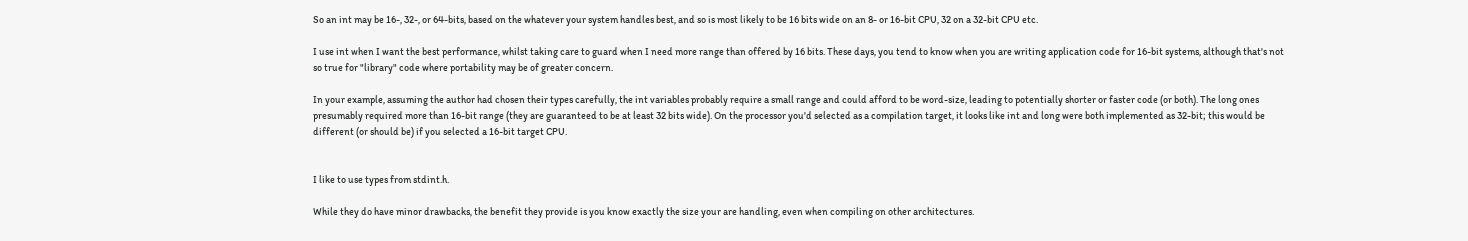So an int may be 16-, 32-, or 64-bits, based on the whatever your system handles best, and so is most likely to be 16 bits wide on an 8- or 16-bit CPU, 32 on a 32-bit CPU etc.

I use int when I want the best performance, whilst taking care to guard when I need more range than offered by 16 bits. These days, you tend to know when you are writing application code for 16-bit systems, although that's not so true for "library" code where portability may be of greater concern.

In your example, assuming the author had chosen their types carefully, the int variables probably require a small range and could afford to be word-size, leading to potentially shorter or faster code (or both). The long ones presumably required more than 16-bit range (they are guaranteed to be at least 32 bits wide). On the processor you'd selected as a compilation target, it looks like int and long were both implemented as 32-bit; this would be different (or should be) if you selected a 16-bit target CPU.


I like to use types from stdint.h.

While they do have minor drawbacks, the benefit they provide is you know exactly the size your are handling, even when compiling on other architectures.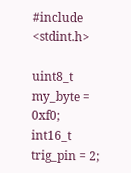#include <stdint.h>

uint8_t  my_byte = 0xf0;
int16_t  trig_pin = 2;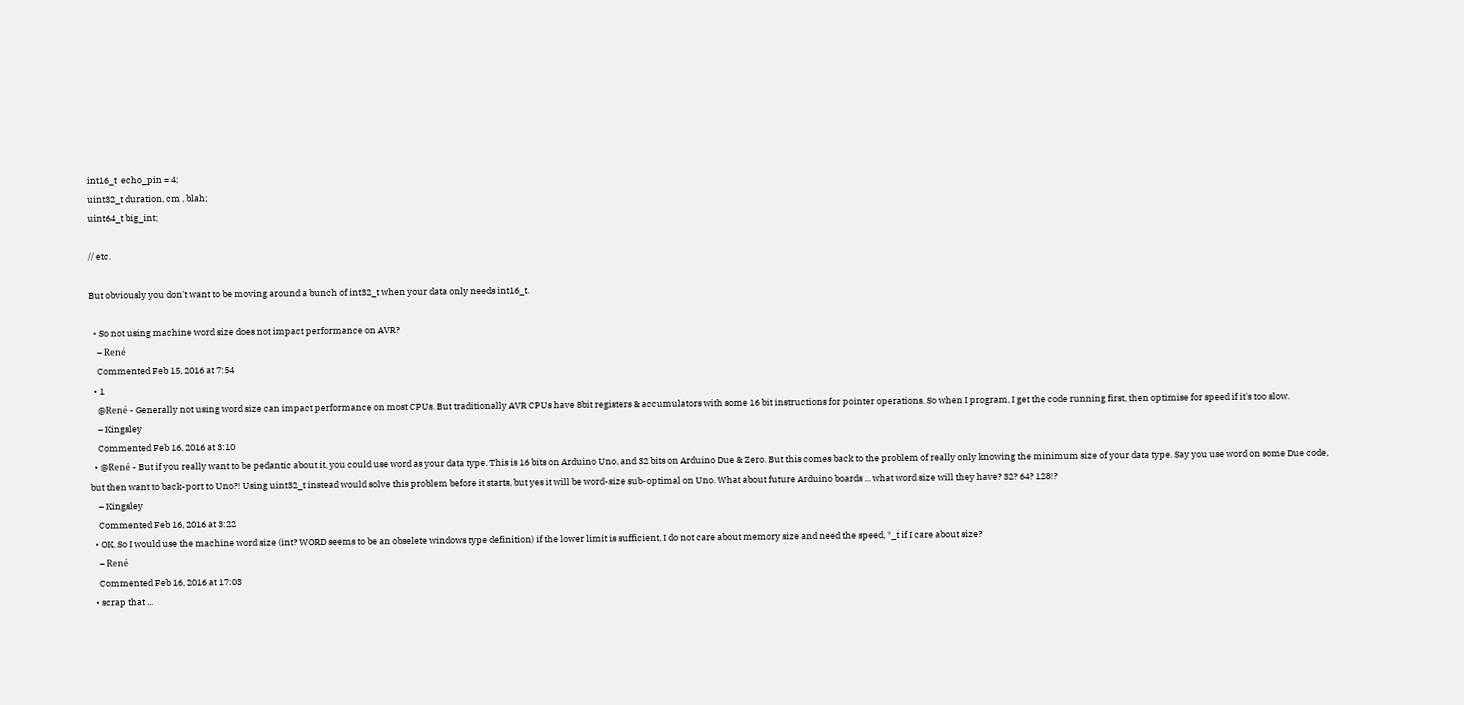int16_t  echo_pin = 4;
uint32_t duration, cm , blah;
uint64_t big_int;

// etc.

But obviously you don't want to be moving around a bunch of int32_t when your data only needs int16_t.

  • So not using machine word size does not impact performance on AVR?
    – René
    Commented Feb 15, 2016 at 7:54
  • 1
    @René - Generally not using word size can impact performance on most CPUs. But traditionally AVR CPUs have 8bit registers & accumulators with some 16 bit instructions for pointer operations. So when I program, I get the code running first, then optimise for speed if it's too slow.
    – Kingsley
    Commented Feb 16, 2016 at 3:10
  • @René - But if you really want to be pedantic about it, you could use word as your data type. This is 16 bits on Arduino Uno, and 32 bits on Arduino Due & Zero. But this comes back to the problem of really only knowing the minimum size of your data type. Say you use word on some Due code, but then want to back-port to Uno?! Using uint32_t instead would solve this problem before it starts, but yes it will be word-size sub-optimal on Uno. What about future Arduino boards ... what word size will they have? 32? 64? 128!?
    – Kingsley
    Commented Feb 16, 2016 at 3:22
  • OK. So I would use the machine word size (int? WORD seems to be an obselete windows type definition) if the lower limit is sufficient, I do not care about memory size and need the speed, *_t if I care about size?
    – René
    Commented Feb 16, 2016 at 17:03
  • scrap that ...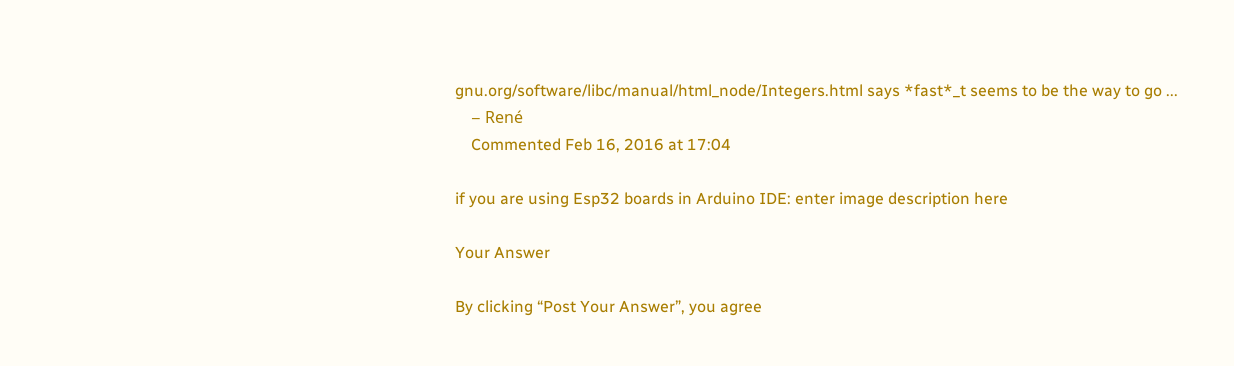gnu.org/software/libc/manual/html_node/Integers.html says *fast*_t seems to be the way to go ...
    – René
    Commented Feb 16, 2016 at 17:04

if you are using Esp32 boards in Arduino IDE: enter image description here

Your Answer

By clicking “Post Your Answer”, you agree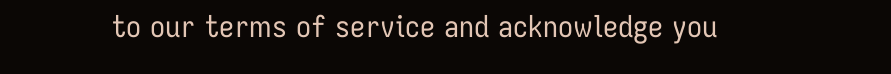to our terms of service and acknowledge you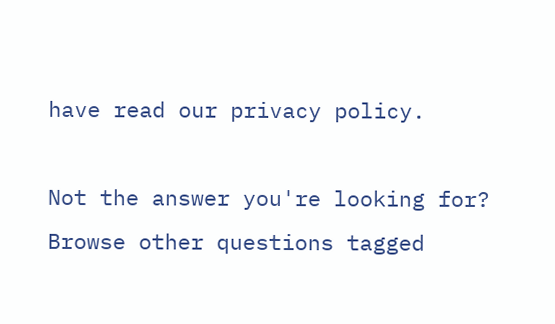have read our privacy policy.

Not the answer you're looking for? Browse other questions tagged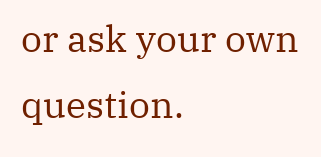or ask your own question.